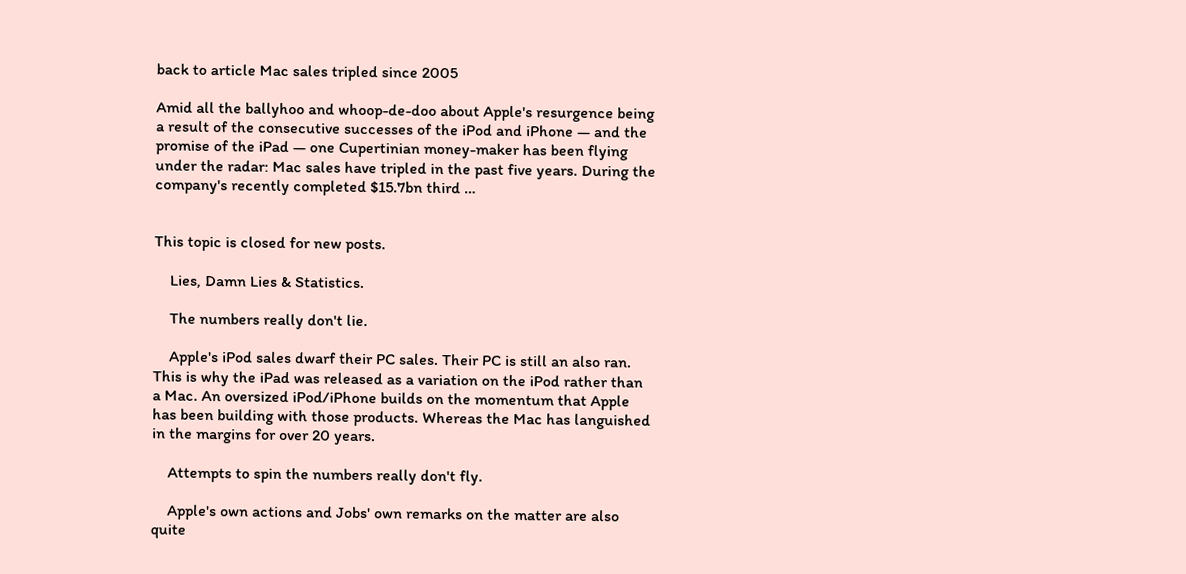back to article Mac sales tripled since 2005

Amid all the ballyhoo and whoop-de-doo about Apple's resurgence being a result of the consecutive successes of the iPod and iPhone — and the promise of the iPad — one Cupertinian money-maker has been flying under the radar: Mac sales have tripled in the past five years. During the company's recently completed $15.7bn third …


This topic is closed for new posts.

    Lies, Damn Lies & Statistics.

    The numbers really don't lie.

    Apple's iPod sales dwarf their PC sales. Their PC is still an also ran. This is why the iPad was released as a variation on the iPod rather than a Mac. An oversized iPod/iPhone builds on the momentum that Apple has been building with those products. Whereas the Mac has languished in the margins for over 20 years.

    Attempts to spin the numbers really don't fly.

    Apple's own actions and Jobs' own remarks on the matter are also quite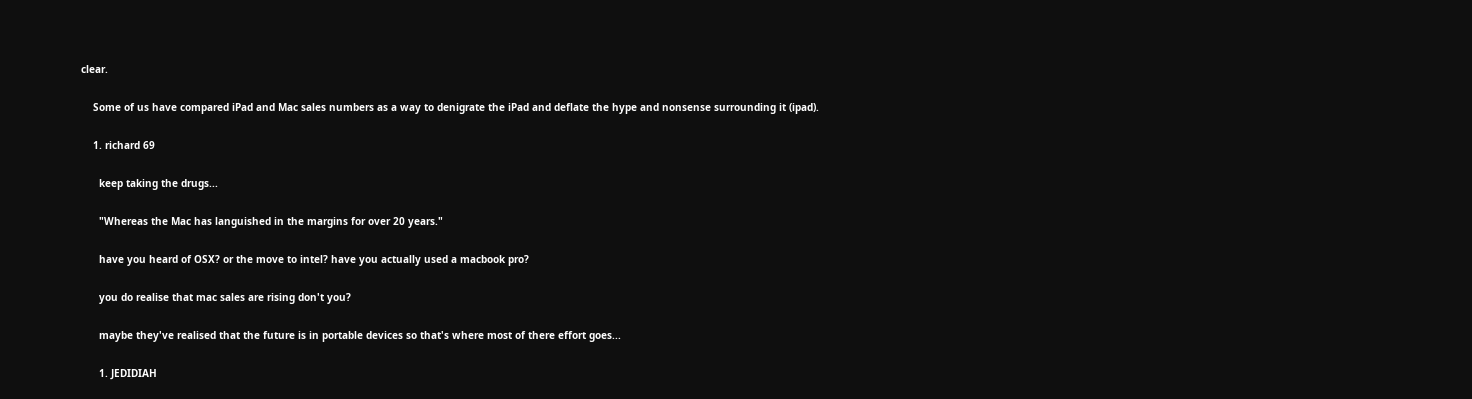clear.

    Some of us have compared iPad and Mac sales numbers as a way to denigrate the iPad and deflate the hype and nonsense surrounding it (ipad).

    1. richard 69

      keep taking the drugs...

      "Whereas the Mac has languished in the margins for over 20 years."

      have you heard of OSX? or the move to intel? have you actually used a macbook pro?

      you do realise that mac sales are rising don't you?

      maybe they've realised that the future is in portable devices so that's where most of there effort goes...

      1. JEDIDIAH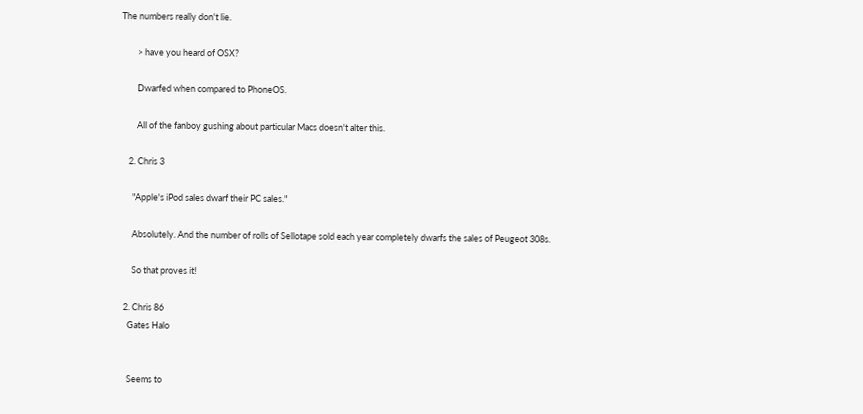The numbers really don't lie.

        > have you heard of OSX?

        Dwarfed when compared to PhoneOS.

        All of the fanboy gushing about particular Macs doesn't alter this.

    2. Chris 3

      "Apple's iPod sales dwarf their PC sales."

      Absolutely. And the number of rolls of Sellotape sold each year completely dwarfs the sales of Peugeot 308s.

      So that proves it!

  2. Chris 86
    Gates Halo


    Seems to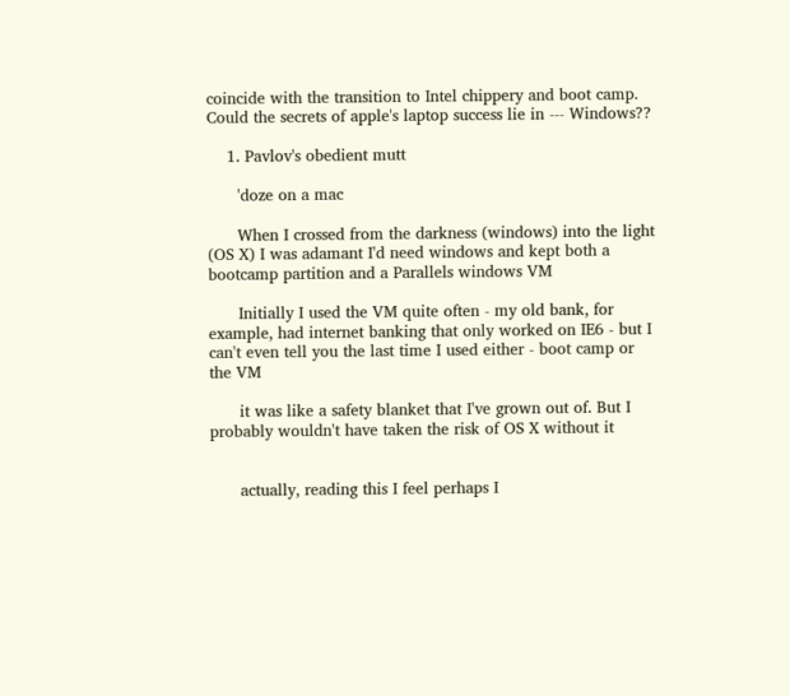coincide with the transition to Intel chippery and boot camp. Could the secrets of apple's laptop success lie in --- Windows??

    1. Pavlov's obedient mutt

      'doze on a mac

      When I crossed from the darkness (windows) into the light (OS X) I was adamant I'd need windows and kept both a bootcamp partition and a Parallels windows VM

      Initially I used the VM quite often - my old bank, for example, had internet banking that only worked on IE6 - but I can't even tell you the last time I used either - boot camp or the VM

      it was like a safety blanket that I've grown out of. But I probably wouldn't have taken the risk of OS X without it


      actually, reading this I feel perhaps I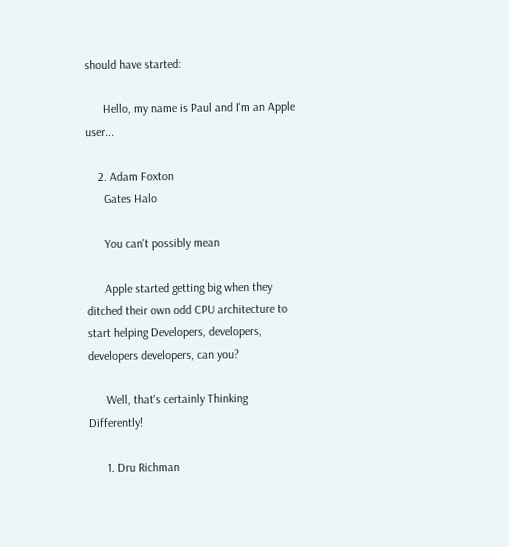should have started:

      Hello, my name is Paul and I'm an Apple user...

    2. Adam Foxton
      Gates Halo

      You can't possibly mean

      Apple started getting big when they ditched their own odd CPU architecture to start helping Developers, developers, developers developers, can you?

      Well, that's certainly Thinking Differently!

      1. Dru Richman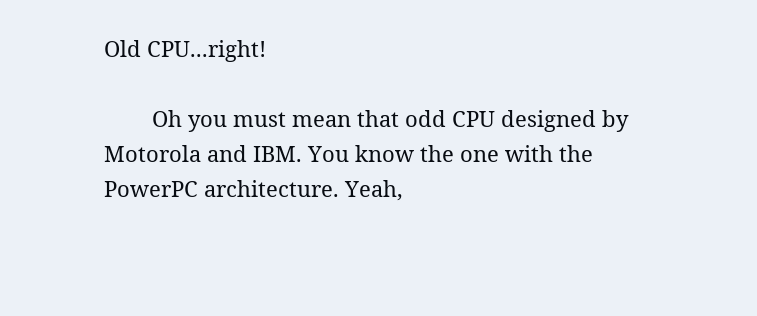Old CPU...right!

        Oh you must mean that odd CPU designed by Motorola and IBM. You know the one with the PowerPC architecture. Yeah,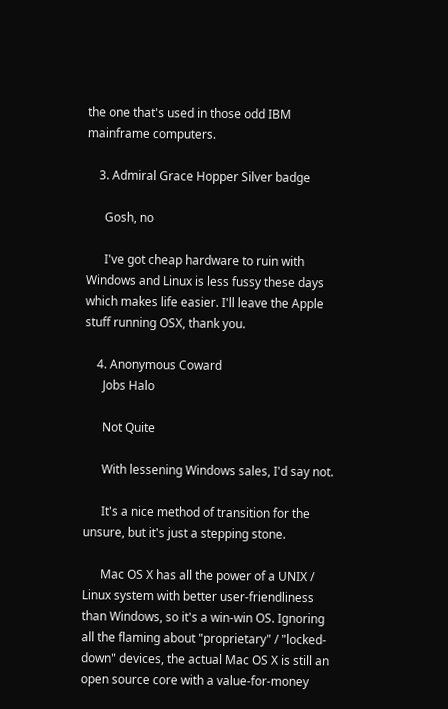the one that's used in those odd IBM mainframe computers.

    3. Admiral Grace Hopper Silver badge

      Gosh, no

      I've got cheap hardware to ruin with Windows and Linux is less fussy these days which makes life easier. I'll leave the Apple stuff running OSX, thank you.

    4. Anonymous Coward
      Jobs Halo

      Not Quite

      With lessening Windows sales, I'd say not.

      It's a nice method of transition for the unsure, but it's just a stepping stone.

      Mac OS X has all the power of a UNIX / Linux system with better user-friendliness than Windows, so it's a win-win OS. Ignoring all the flaming about "proprietary" / "locked-down" devices, the actual Mac OS X is still an open source core with a value-for-money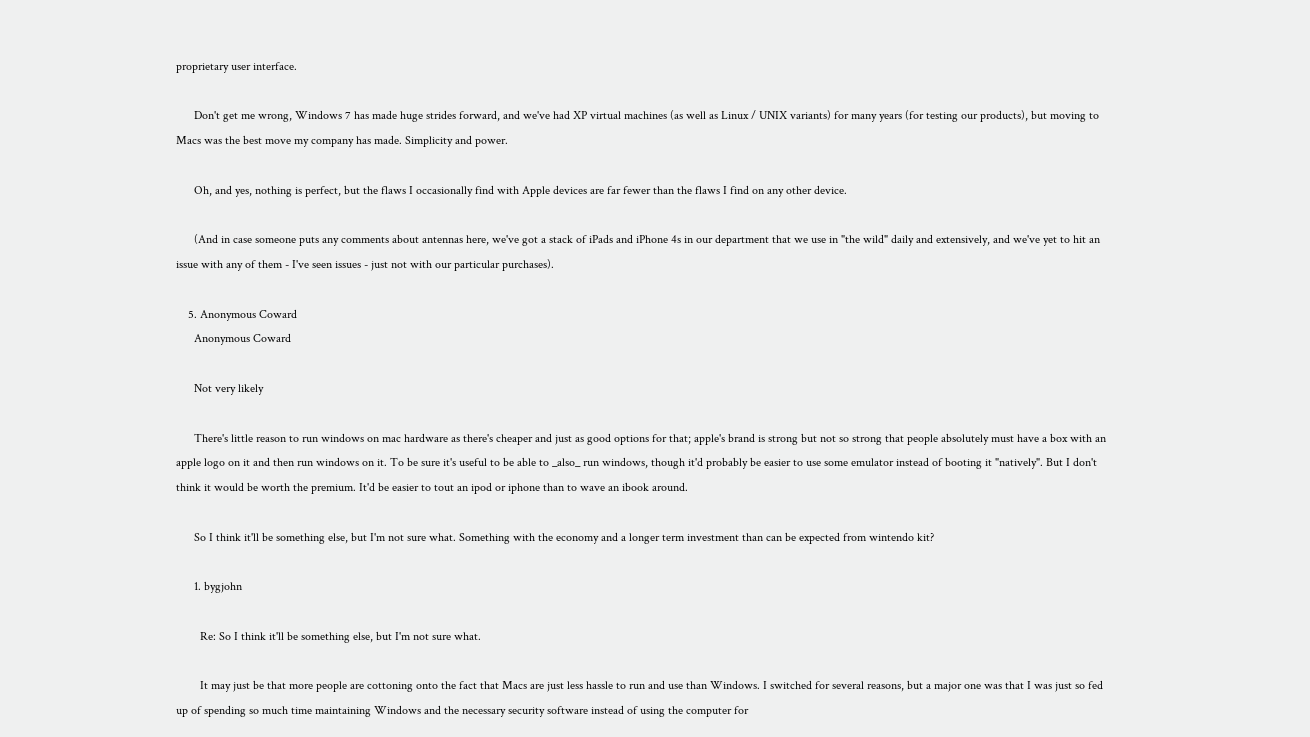proprietary user interface.

      Don't get me wrong, Windows 7 has made huge strides forward, and we've had XP virtual machines (as well as Linux / UNIX variants) for many years (for testing our products), but moving to Macs was the best move my company has made. Simplicity and power.

      Oh, and yes, nothing is perfect, but the flaws I occasionally find with Apple devices are far fewer than the flaws I find on any other device.

      (And in case someone puts any comments about antennas here, we've got a stack of iPads and iPhone 4s in our department that we use in "the wild" daily and extensively, and we've yet to hit an issue with any of them - I've seen issues - just not with our particular purchases).

    5. Anonymous Coward
      Anonymous Coward

      Not very likely

      There's little reason to run windows on mac hardware as there's cheaper and just as good options for that; apple's brand is strong but not so strong that people absolutely must have a box with an apple logo on it and then run windows on it. To be sure it's useful to be able to _also_ run windows, though it'd probably be easier to use some emulator instead of booting it "natively". But I don't think it would be worth the premium. It'd be easier to tout an ipod or iphone than to wave an ibook around.

      So I think it'll be something else, but I'm not sure what. Something with the economy and a longer term investment than can be expected from wintendo kit?

      1. bygjohn

        Re: So I think it'll be something else, but I'm not sure what.

        It may just be that more people are cottoning onto the fact that Macs are just less hassle to run and use than Windows. I switched for several reasons, but a major one was that I was just so fed up of spending so much time maintaining Windows and the necessary security software instead of using the computer for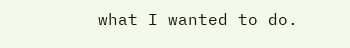what I wanted to do.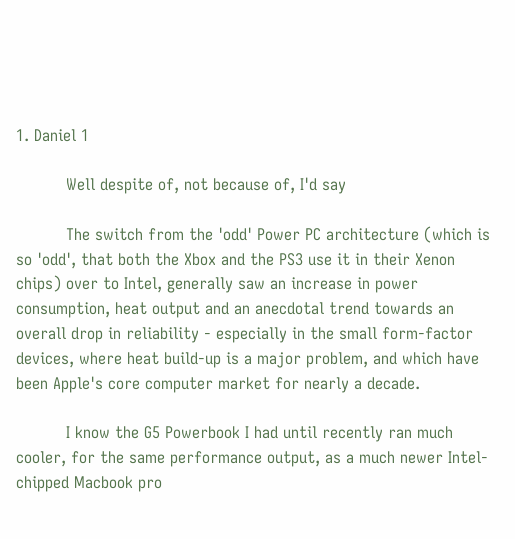1. Daniel 1

          Well despite of, not because of, I'd say

          The switch from the 'odd' Power PC architecture (which is so 'odd', that both the Xbox and the PS3 use it in their Xenon chips) over to Intel, generally saw an increase in power consumption, heat output and an anecdotal trend towards an overall drop in reliability - especially in the small form-factor devices, where heat build-up is a major problem, and which have been Apple's core computer market for nearly a decade.

          I know the G5 Powerbook I had until recently ran much cooler, for the same performance output, as a much newer Intel-chipped Macbook pro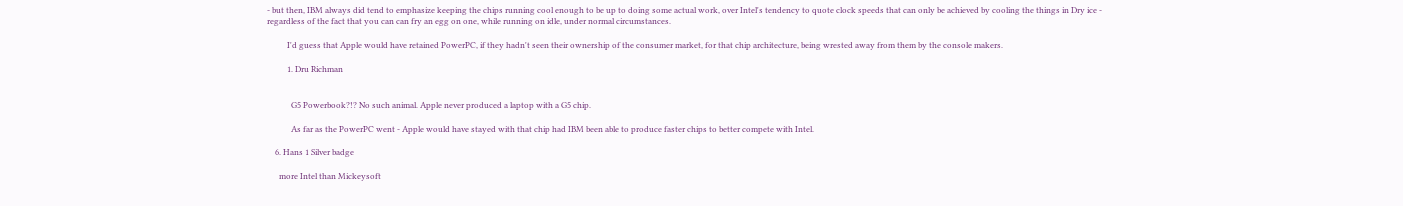- but then, IBM always did tend to emphasize keeping the chips running cool enough to be up to doing some actual work, over Intel's tendency to quote clock speeds that can only be achieved by cooling the things in Dry ice - regardless of the fact that you can can fry an egg on one, while running on idle, under normal circumstances.

          I'd guess that Apple would have retained PowerPC, if they hadn't seen their ownership of the consumer market, for that chip architecture, being wrested away from them by the console makers.

          1. Dru Richman


            G5 Powerbook?!? No such animal. Apple never produced a laptop with a G5 chip.

            As far as the PowerPC went - Apple would have stayed with that chip had IBM been able to produce faster chips to better compete with Intel.

    6. Hans 1 Silver badge

      more Intel than Mickeysoft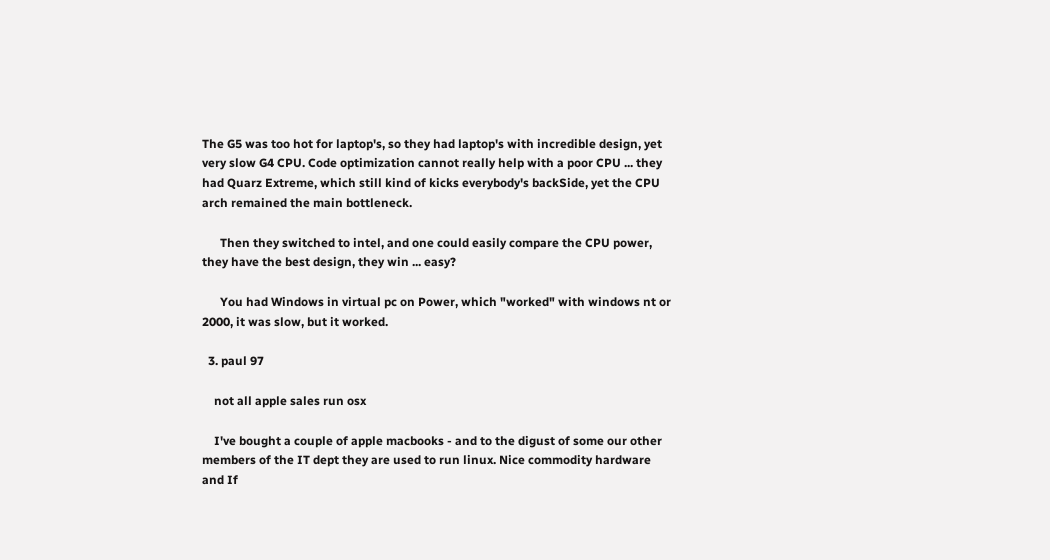The G5 was too hot for laptop's, so they had laptop's with incredible design, yet very slow G4 CPU. Code optimization cannot really help with a poor CPU ... they had Quarz Extreme, which still kind of kicks everybody's backSide, yet the CPU arch remained the main bottleneck.

      Then they switched to intel, and one could easily compare the CPU power, they have the best design, they win ... easy?

      You had Windows in virtual pc on Power, which "worked" with windows nt or 2000, it was slow, but it worked.

  3. paul 97

    not all apple sales run osx

    I've bought a couple of apple macbooks - and to the digust of some our other members of the IT dept they are used to run linux. Nice commodity hardware and If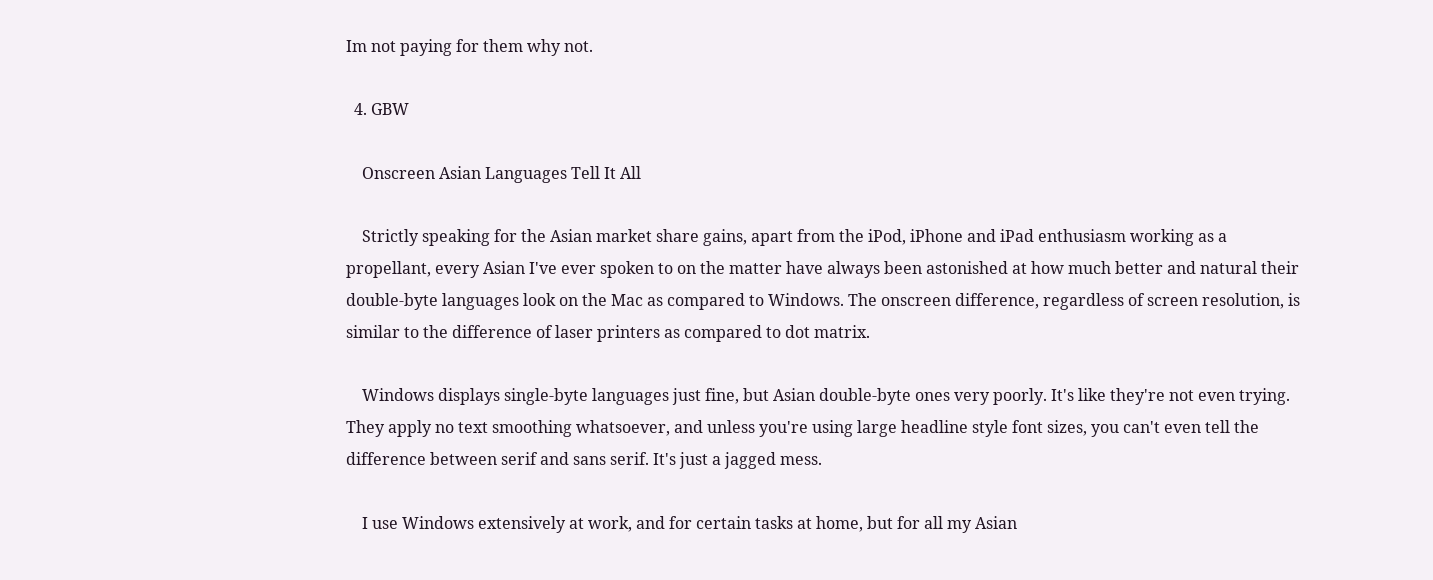Im not paying for them why not.

  4. GBW

    Onscreen Asian Languages Tell It All

    Strictly speaking for the Asian market share gains, apart from the iPod, iPhone and iPad enthusiasm working as a propellant, every Asian I've ever spoken to on the matter have always been astonished at how much better and natural their double-byte languages look on the Mac as compared to Windows. The onscreen difference, regardless of screen resolution, is similar to the difference of laser printers as compared to dot matrix.

    Windows displays single-byte languages just fine, but Asian double-byte ones very poorly. It's like they're not even trying. They apply no text smoothing whatsoever, and unless you're using large headline style font sizes, you can't even tell the difference between serif and sans serif. It's just a jagged mess.

    I use Windows extensively at work, and for certain tasks at home, but for all my Asian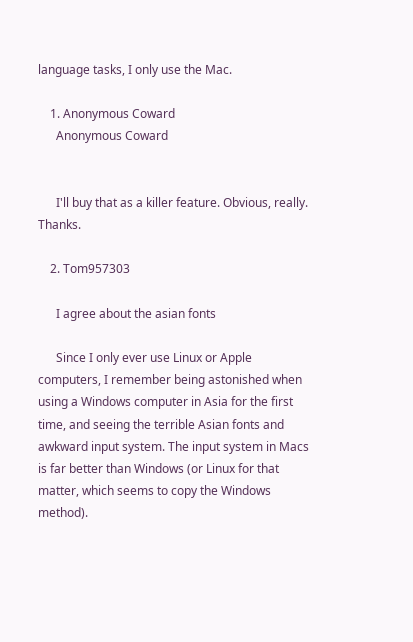language tasks, I only use the Mac.

    1. Anonymous Coward
      Anonymous Coward


      I'll buy that as a killer feature. Obvious, really. Thanks.

    2. Tom957303

      I agree about the asian fonts

      Since I only ever use Linux or Apple computers, I remember being astonished when using a Windows computer in Asia for the first time, and seeing the terrible Asian fonts and awkward input system. The input system in Macs is far better than Windows (or Linux for that matter, which seems to copy the Windows method).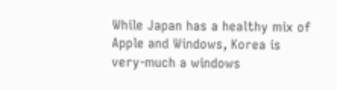While Japan has a healthy mix of Apple and Windows, Korea is very-much a windows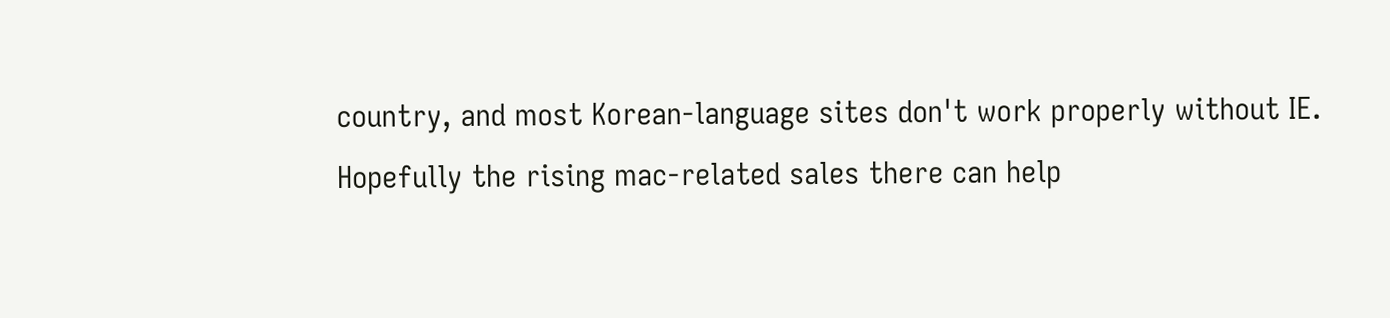country, and most Korean-language sites don't work properly without IE. Hopefully the rising mac-related sales there can help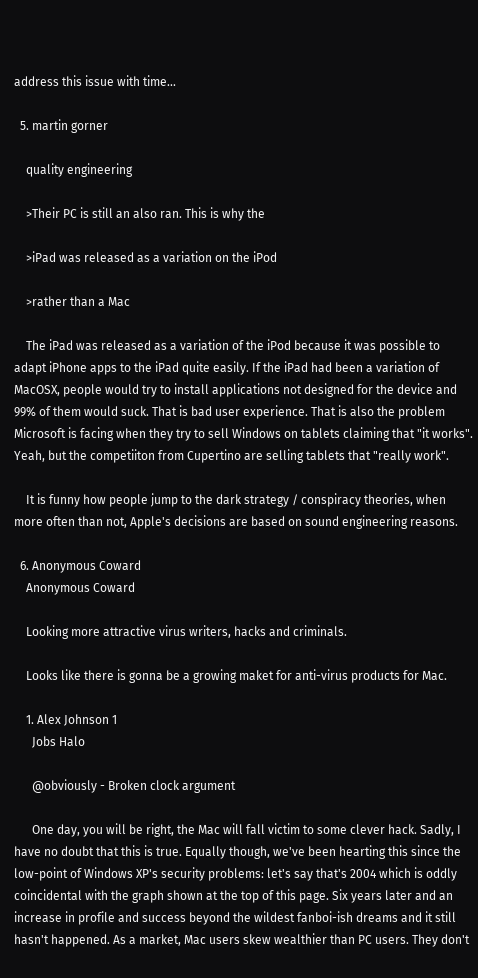address this issue with time...

  5. martin gorner

    quality engineering

    >Their PC is still an also ran. This is why the

    >iPad was released as a variation on the iPod

    >rather than a Mac

    The iPad was released as a variation of the iPod because it was possible to adapt iPhone apps to the iPad quite easily. If the iPad had been a variation of MacOSX, people would try to install applications not designed for the device and 99% of them would suck. That is bad user experience. That is also the problem Microsoft is facing when they try to sell Windows on tablets claiming that "it works". Yeah, but the competiiton from Cupertino are selling tablets that "really work".

    It is funny how people jump to the dark strategy / conspiracy theories, when more often than not, Apple's decisions are based on sound engineering reasons.

  6. Anonymous Coward
    Anonymous Coward

    Looking more attractive virus writers, hacks and criminals.

    Looks like there is gonna be a growing maket for anti-virus products for Mac.

    1. Alex Johnson 1
      Jobs Halo

      @obviously - Broken clock argument

      One day, you will be right, the Mac will fall victim to some clever hack. Sadly, I have no doubt that this is true. Equally though, we've been hearting this since the low-point of Windows XP's security problems: let's say that's 2004 which is oddly coincidental with the graph shown at the top of this page. Six years later and an increase in profile and success beyond the wildest fanboi-ish dreams and it still hasn't happened. As a market, Mac users skew wealthier than PC users. They don't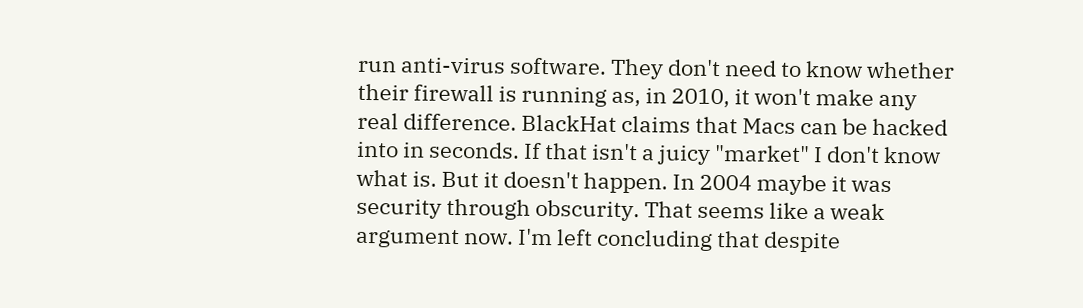run anti-virus software. They don't need to know whether their firewall is running as, in 2010, it won't make any real difference. BlackHat claims that Macs can be hacked into in seconds. If that isn't a juicy "market" I don't know what is. But it doesn't happen. In 2004 maybe it was security through obscurity. That seems like a weak argument now. I'm left concluding that despite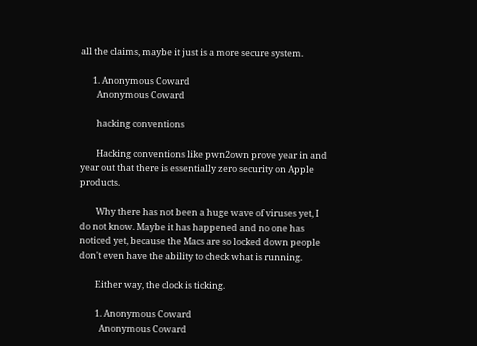all the claims, maybe it just is a more secure system.

      1. Anonymous Coward
        Anonymous Coward

        hacking conventions

        Hacking conventions like pwn2own prove year in and year out that there is essentially zero security on Apple products.

        Why there has not been a huge wave of viruses yet, I do not know. Maybe it has happened and no one has noticed yet, because the Macs are so locked down people don't even have the ability to check what is running.

        Either way, the clock is ticking.

        1. Anonymous Coward
          Anonymous Coward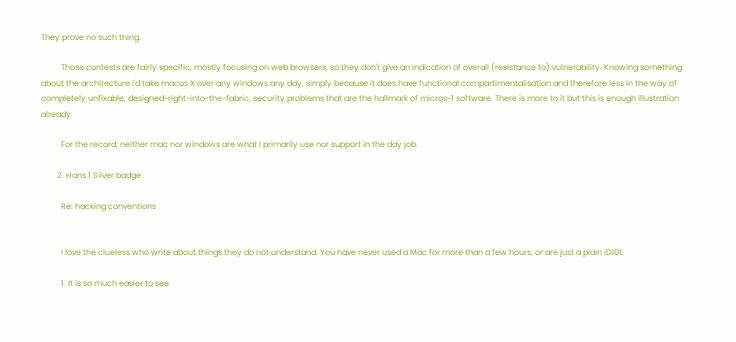They prove no such thing.

          Those contests are fairly specific, mostly focusing on web browsers, so they don't give an indication of overall (resistance to) vulnerability. Knowing something about the architecture I'd take macos X over any windows any day, simply because it does have functional compartimentalisation and therefore less in the way of completely unfixable, designed-right-into-the-fabric, security problems that are the hallmark of micros~1 software. There is more to it but this is enough illustration already.

          For the record, neither mac nor windows are what I primarily use nor support in the day job.

        2. Hans 1 Silver badge

          Re: hacking conventions


          I love the clueless who write about things they do not understand. You have never used a Mac for more than a few hours, or are just a plain iDi0t.

          1. It is so much easier to see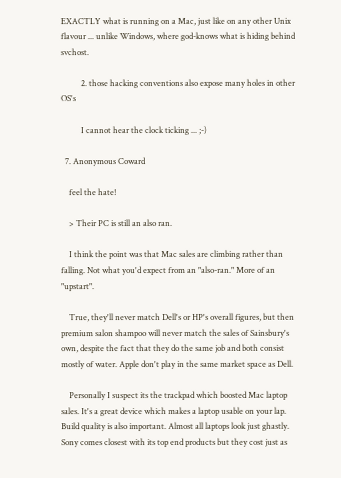EXACTLY what is running on a Mac, just like on any other Unix flavour ... unlike Windows, where god-knows what is hiding behind svchost.

          2. those hacking conventions also expose many holes in other OS's

          I cannot hear the clock ticking ... ;-)

  7. Anonymous Coward

    feel the hate!

    > Their PC is still an also ran.

    I think the point was that Mac sales are climbing rather than falling. Not what you'd expect from an "also-ran." More of an "upstart".

    True, they'll never match Dell's or HP's overall figures, but then premium salon shampoo will never match the sales of Sainsbury's own, despite the fact that they do the same job and both consist mostly of water. Apple don't play in the same market space as Dell.

    Personally I suspect its the trackpad which boosted Mac laptop sales. It's a great device which makes a laptop usable on your lap. Build quality is also important. Almost all laptops look just ghastly. Sony comes closest with its top end products but they cost just as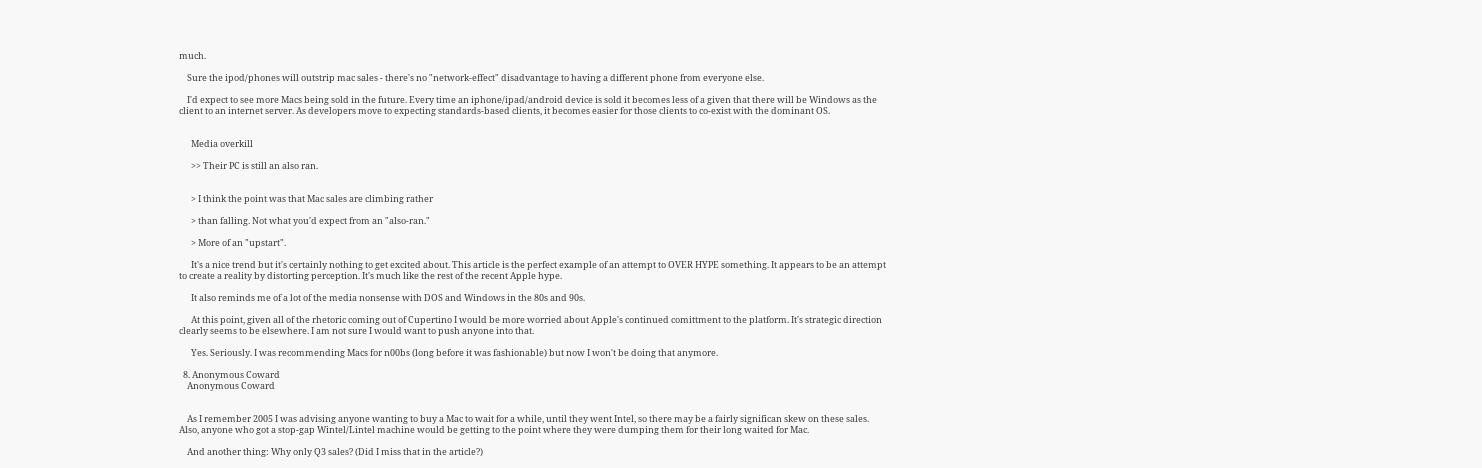much.

    Sure the ipod/phones will outstrip mac sales - there's no "network-effect" disadvantage to having a different phone from everyone else.

    I'd expect to see more Macs being sold in the future. Every time an iphone/ipad/android device is sold it becomes less of a given that there will be Windows as the client to an internet server. As developers move to expecting standards-based clients, it becomes easier for those clients to co-exist with the dominant OS.


      Media overkill

      >> Their PC is still an also ran.


      > I think the point was that Mac sales are climbing rather

      > than falling. Not what you'd expect from an "also-ran."

      > More of an "upstart".

      It's a nice trend but it's certainly nothing to get excited about. This article is the perfect example of an attempt to OVER HYPE something. It appears to be an attempt to create a reality by distorting perception. It's much like the rest of the recent Apple hype.

      It also reminds me of a lot of the media nonsense with DOS and Windows in the 80s and 90s.

      At this point, given all of the rhetoric coming out of Cupertino I would be more worried about Apple's continued comittment to the platform. It's strategic direction clearly seems to be elsewhere. I am not sure I would want to push anyone into that.

      Yes. Seriously. I was recommending Macs for n00bs (long before it was fashionable) but now I won't be doing that anymore.

  8. Anonymous Coward
    Anonymous Coward


    As I remember 2005 I was advising anyone wanting to buy a Mac to wait for a while, until they went Intel, so there may be a fairly significan skew on these sales. Also, anyone who got a stop-gap Wintel/Lintel machine would be getting to the point where they were dumping them for their long waited for Mac.

    And another thing: Why only Q3 sales? (Did I miss that in the article?)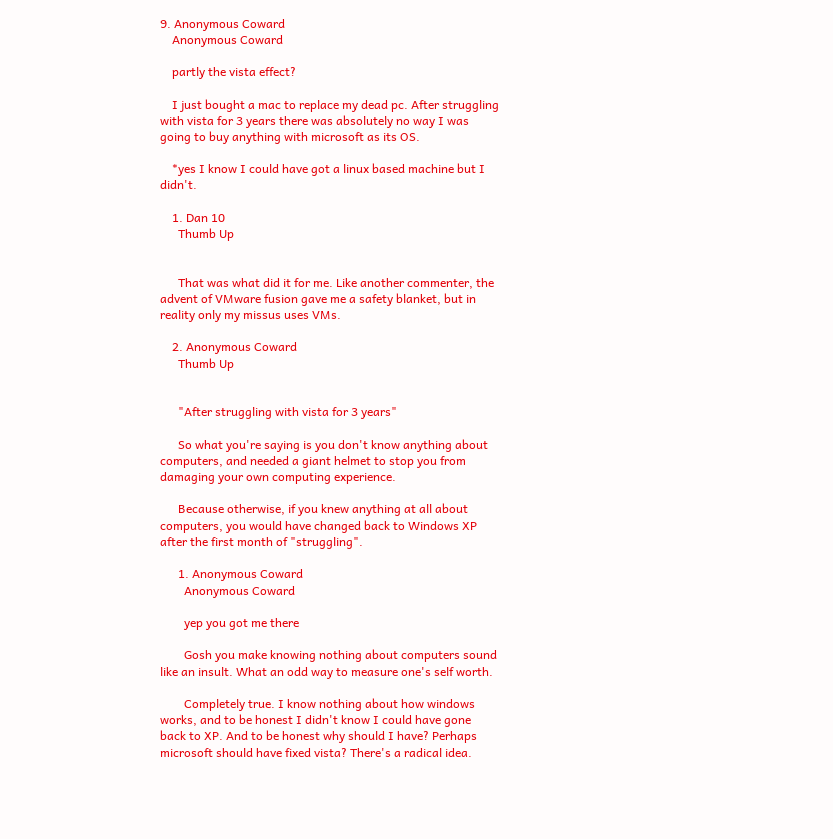9. Anonymous Coward
    Anonymous Coward

    partly the vista effect?

    I just bought a mac to replace my dead pc. After struggling with vista for 3 years there was absolutely no way I was going to buy anything with microsoft as its OS.

    *yes I know I could have got a linux based machine but I didn't.

    1. Dan 10
      Thumb Up


      That was what did it for me. Like another commenter, the advent of VMware fusion gave me a safety blanket, but in reality only my missus uses VMs.

    2. Anonymous Coward
      Thumb Up


      "After struggling with vista for 3 years"

      So what you're saying is you don't know anything about computers, and needed a giant helmet to stop you from damaging your own computing experience.

      Because otherwise, if you knew anything at all about computers, you would have changed back to Windows XP after the first month of "struggling".

      1. Anonymous Coward
        Anonymous Coward

        yep you got me there

        Gosh you make knowing nothing about computers sound like an insult. What an odd way to measure one's self worth.

        Completely true. I know nothing about how windows works, and to be honest I didn't know I could have gone back to XP. And to be honest why should I have? Perhaps microsoft should have fixed vista? There's a radical idea.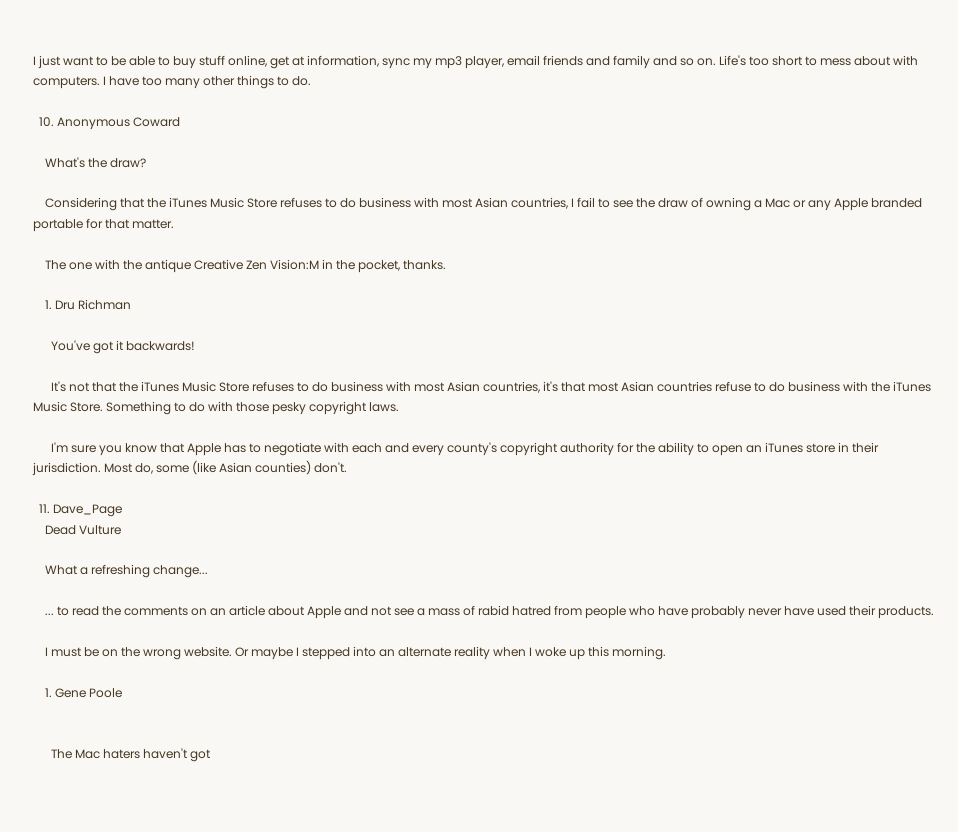I just want to be able to buy stuff online, get at information, sync my mp3 player, email friends and family and so on. Life's too short to mess about with computers. I have too many other things to do.

  10. Anonymous Coward

    What's the draw?

    Considering that the iTunes Music Store refuses to do business with most Asian countries, I fail to see the draw of owning a Mac or any Apple branded portable for that matter.

    The one with the antique Creative Zen Vision:M in the pocket, thanks.

    1. Dru Richman

      You've got it backwards!

      It's not that the iTunes Music Store refuses to do business with most Asian countries, it's that most Asian countries refuse to do business with the iTunes Music Store. Something to do with those pesky copyright laws.

      I'm sure you know that Apple has to negotiate with each and every county's copyright authority for the ability to open an iTunes store in their jurisdiction. Most do, some (like Asian counties) don't.

  11. Dave_Page
    Dead Vulture

    What a refreshing change...

    ... to read the comments on an article about Apple and not see a mass of rabid hatred from people who have probably never have used their products.

    I must be on the wrong website. Or maybe I stepped into an alternate reality when I woke up this morning.

    1. Gene Poole


      The Mac haters haven't got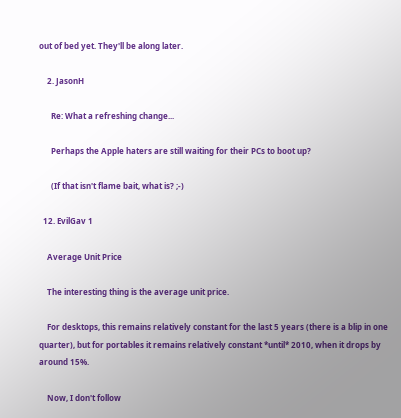out of bed yet. They'll be along later.

    2. JasonH

      Re: What a refreshing change...

      Perhaps the Apple haters are still waiting for their PCs to boot up?

      (If that isn't flame bait, what is? ;-)

  12. EvilGav 1

    Average Unit Price

    The interesting thing is the average unit price.

    For desktops, this remains relatively constant for the last 5 years (there is a blip in one quarter), but for portables it remains relatively constant *until* 2010, when it drops by around 15%.

    Now, I don't follow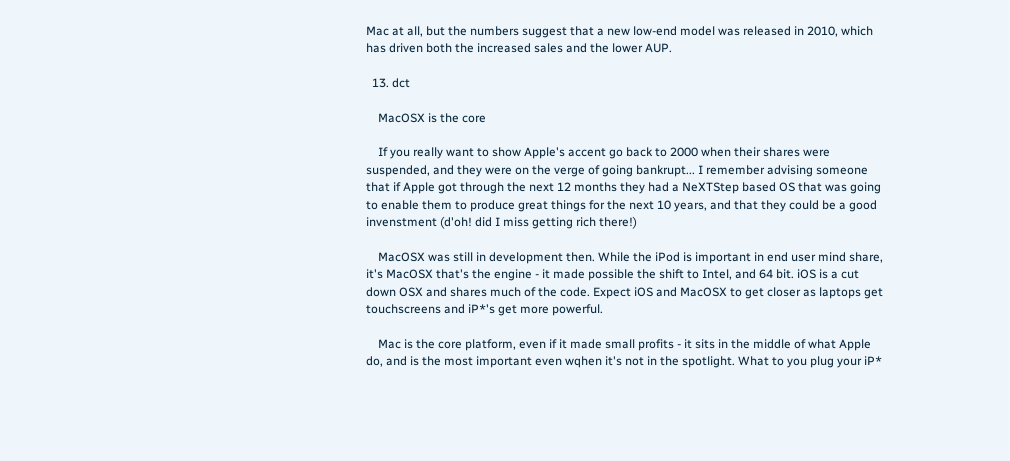Mac at all, but the numbers suggest that a new low-end model was released in 2010, which has driven both the increased sales and the lower AUP.

  13. dct

    MacOSX is the core

    If you really want to show Apple's accent go back to 2000 when their shares were suspended, and they were on the verge of going bankrupt... I remember advising someone that if Apple got through the next 12 months they had a NeXTStep based OS that was going to enable them to produce great things for the next 10 years, and that they could be a good invenstment (d'oh! did I miss getting rich there!)

    MacOSX was still in development then. While the iPod is important in end user mind share, it's MacOSX that's the engine - it made possible the shift to Intel, and 64 bit. iOS is a cut down OSX and shares much of the code. Expect iOS and MacOSX to get closer as laptops get touchscreens and iP*'s get more powerful.

    Mac is the core platform, even if it made small profits - it sits in the middle of what Apple do, and is the most important even wqhen it's not in the spotlight. What to you plug your iP*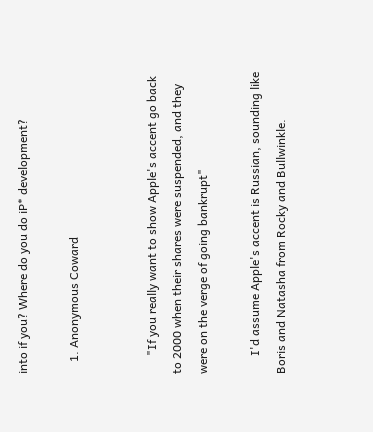into if you? Where do you do iP* development?

    1. Anonymous Coward


      "If you really want to show Apple's accent go back to 2000 when their shares were suspended, and they were on the verge of going bankrupt"

      I'd assume Apple's accent is Russian, sounding like Boris and Natasha from Rocky and Bullwinkle.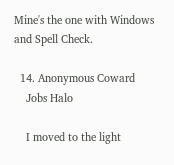Mine's the one with Windows and Spell Check.

  14. Anonymous Coward
    Jobs Halo

    I moved to the light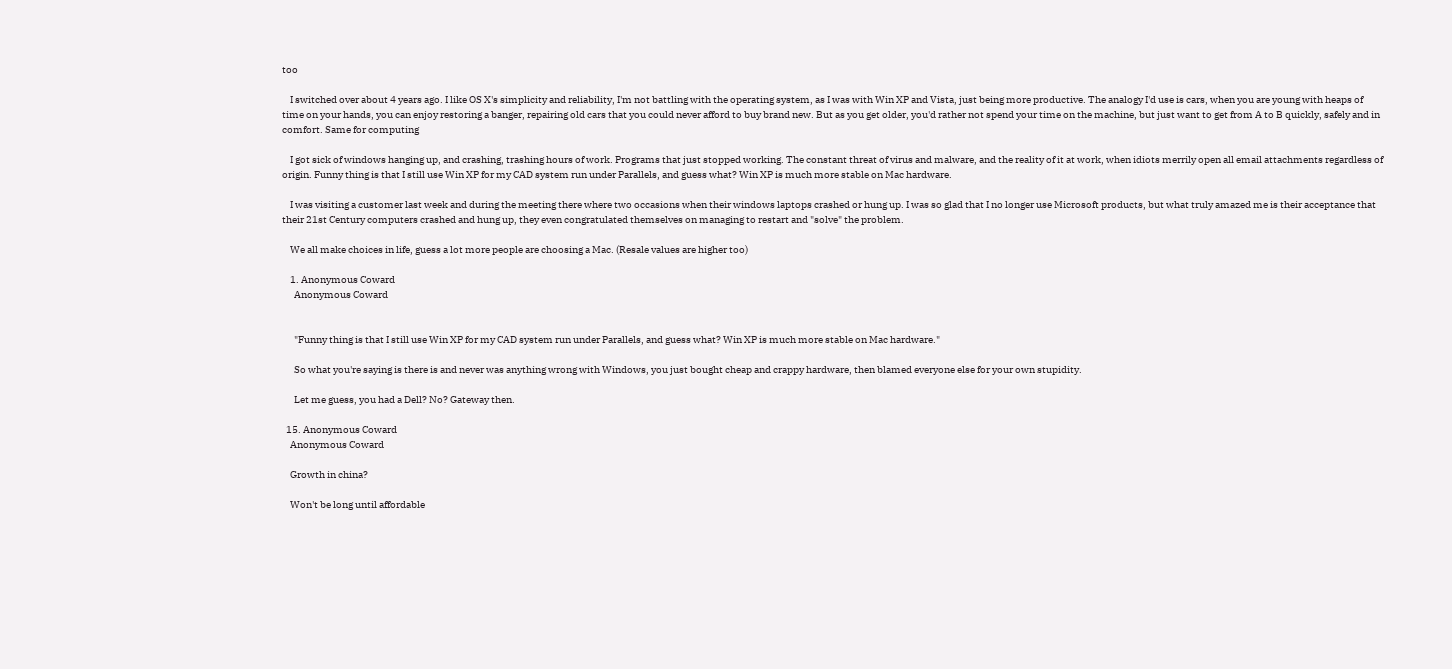too

    I switched over about 4 years ago. I like OS X's simplicity and reliability, I'm not battling with the operating system, as I was with Win XP and Vista, just being more productive. The analogy I'd use is cars, when you are young with heaps of time on your hands, you can enjoy restoring a banger, repairing old cars that you could never afford to buy brand new. But as you get older, you'd rather not spend your time on the machine, but just want to get from A to B quickly, safely and in comfort. Same for computing

    I got sick of windows hanging up, and crashing, trashing hours of work. Programs that just stopped working. The constant threat of virus and malware, and the reality of it at work, when idiots merrily open all email attachments regardless of origin. Funny thing is that I still use Win XP for my CAD system run under Parallels, and guess what? Win XP is much more stable on Mac hardware.

    I was visiting a customer last week and during the meeting there where two occasions when their windows laptops crashed or hung up. I was so glad that I no longer use Microsoft products, but what truly amazed me is their acceptance that their 21st Century computers crashed and hung up, they even congratulated themselves on managing to restart and "solve" the problem.

    We all make choices in life, guess a lot more people are choosing a Mac. (Resale values are higher too)

    1. Anonymous Coward
      Anonymous Coward


      "Funny thing is that I still use Win XP for my CAD system run under Parallels, and guess what? Win XP is much more stable on Mac hardware."

      So what you're saying is there is and never was anything wrong with Windows, you just bought cheap and crappy hardware, then blamed everyone else for your own stupidity.

      Let me guess, you had a Dell? No? Gateway then.

  15. Anonymous Coward
    Anonymous Coward

    Growth in china?

    Won't be long until affordable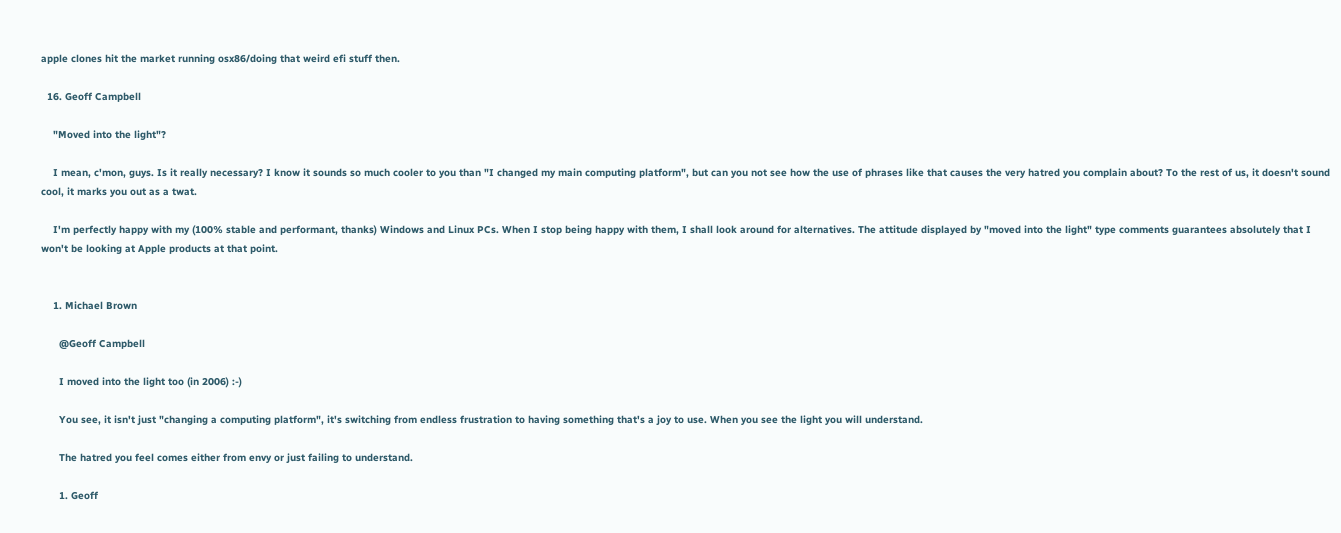apple clones hit the market running osx86/doing that weird efi stuff then.

  16. Geoff Campbell

    "Moved into the light"?

    I mean, c'mon, guys. Is it really necessary? I know it sounds so much cooler to you than "I changed my main computing platform", but can you not see how the use of phrases like that causes the very hatred you complain about? To the rest of us, it doesn't sound cool, it marks you out as a twat.

    I'm perfectly happy with my (100% stable and performant, thanks) Windows and Linux PCs. When I stop being happy with them, I shall look around for alternatives. The attitude displayed by "moved into the light" type comments guarantees absolutely that I won't be looking at Apple products at that point.


    1. Michael Brown

      @Geoff Campbell

      I moved into the light too (in 2006) :-)

      You see, it isn't just "changing a computing platform", it's switching from endless frustration to having something that's a joy to use. When you see the light you will understand.

      The hatred you feel comes either from envy or just failing to understand.

      1. Geoff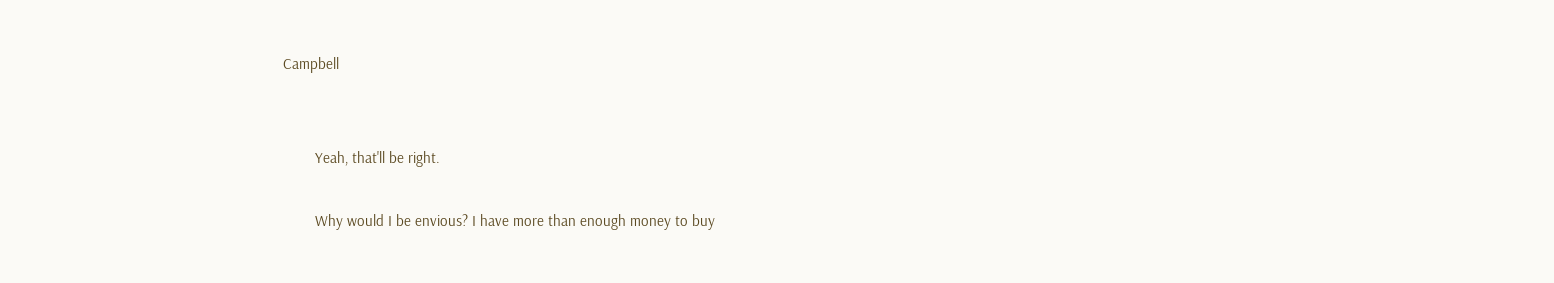Campbell


        Yeah, that'll be right.

        Why would I be envious? I have more than enough money to buy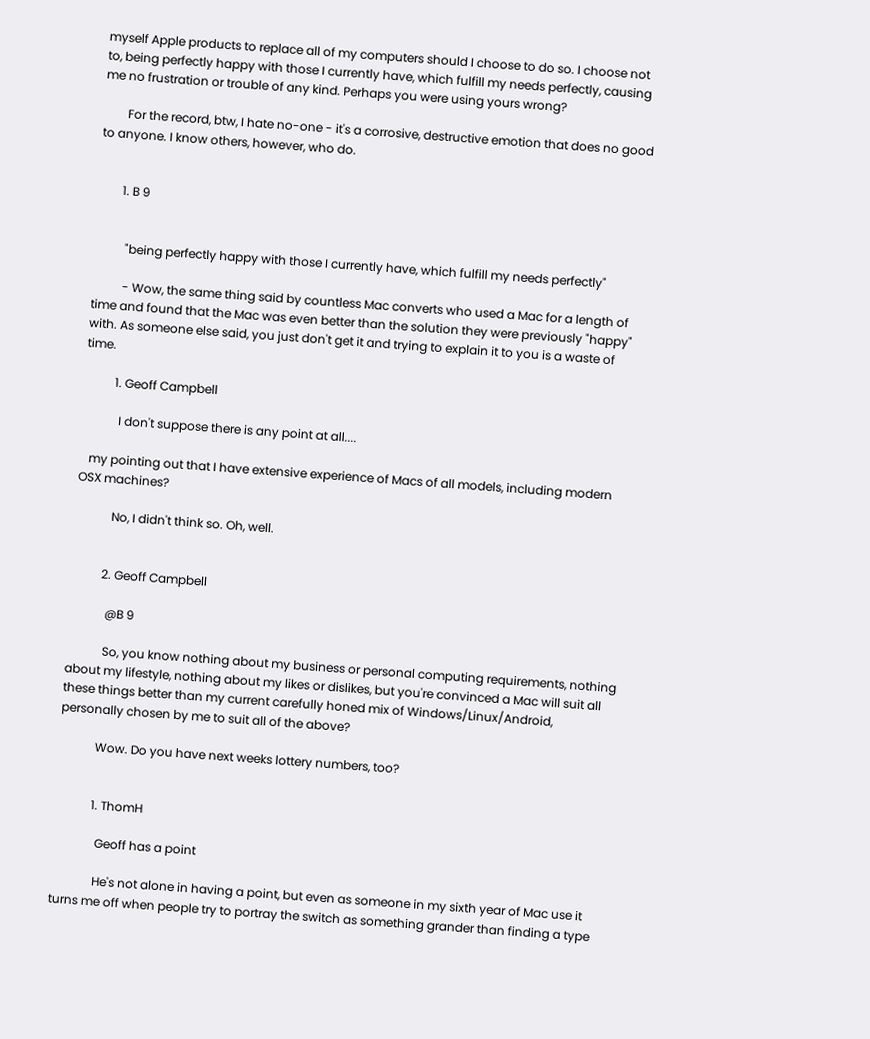myself Apple products to replace all of my computers should I choose to do so. I choose not to, being perfectly happy with those I currently have, which fulfill my needs perfectly, causing me no frustration or trouble of any kind. Perhaps you were using yours wrong?

        For the record, btw, I hate no-one - it's a corrosive, destructive emotion that does no good to anyone. I know others, however, who do.


        1. B 9


          "being perfectly happy with those I currently have, which fulfill my needs perfectly"

          - Wow, the same thing said by countless Mac converts who used a Mac for a length of time and found that the Mac was even better than the solution they were previously "happy" with. As someone else said, you just don't get it and trying to explain it to you is a waste of time.

          1. Geoff Campbell

            I don't suppose there is any point at all....

   my pointing out that I have extensive experience of Macs of all models, including modern OSX machines?

            No, I didn't think so. Oh, well.


          2. Geoff Campbell

            @B 9

            So, you know nothing about my business or personal computing requirements, nothing about my lifestyle, nothing about my likes or dislikes, but you're convinced a Mac will suit all these things better than my current carefully honed mix of Windows/Linux/Android, personally chosen by me to suit all of the above?

            Wow. Do you have next weeks lottery numbers, too?


            1. ThomH

              Geoff has a point

              He's not alone in having a point, but even as someone in my sixth year of Mac use it turns me off when people try to portray the switch as something grander than finding a type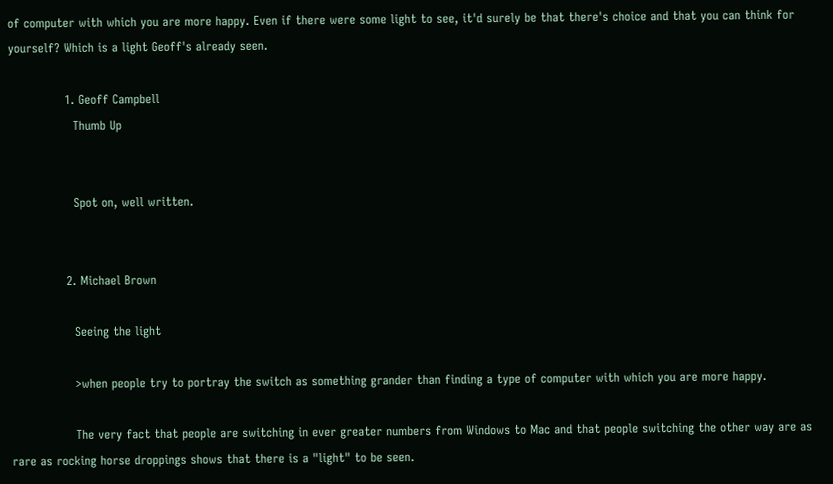of computer with which you are more happy. Even if there were some light to see, it'd surely be that there's choice and that you can think for yourself? Which is a light Geoff's already seen.

              1. Geoff Campbell
                Thumb Up


                Spot on, well written.


              2. Michael Brown

                Seeing the light

                >when people try to portray the switch as something grander than finding a type of computer with which you are more happy.

                The very fact that people are switching in ever greater numbers from Windows to Mac and that people switching the other way are as rare as rocking horse droppings shows that there is a "light" to be seen.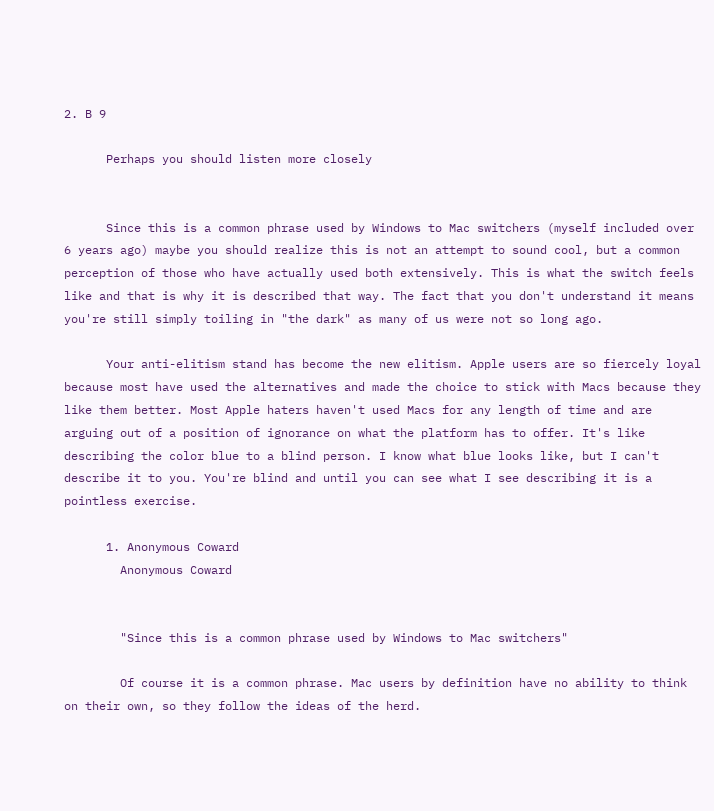2. B 9

      Perhaps you should listen more closely


      Since this is a common phrase used by Windows to Mac switchers (myself included over 6 years ago) maybe you should realize this is not an attempt to sound cool, but a common perception of those who have actually used both extensively. This is what the switch feels like and that is why it is described that way. The fact that you don't understand it means you're still simply toiling in "the dark" as many of us were not so long ago.

      Your anti-elitism stand has become the new elitism. Apple users are so fiercely loyal because most have used the alternatives and made the choice to stick with Macs because they like them better. Most Apple haters haven't used Macs for any length of time and are arguing out of a position of ignorance on what the platform has to offer. It's like describing the color blue to a blind person. I know what blue looks like, but I can't describe it to you. You're blind and until you can see what I see describing it is a pointless exercise.

      1. Anonymous Coward
        Anonymous Coward


        "Since this is a common phrase used by Windows to Mac switchers"

        Of course it is a common phrase. Mac users by definition have no ability to think on their own, so they follow the ideas of the herd.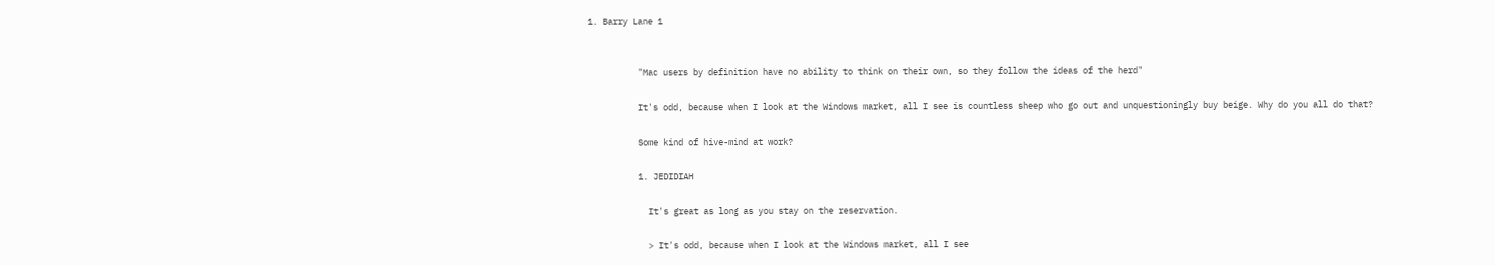1. Barry Lane 1


          "Mac users by definition have no ability to think on their own, so they follow the ideas of the herd"

          It's odd, because when I look at the Windows market, all I see is countless sheep who go out and unquestioningly buy beige. Why do you all do that?

          Some kind of hive-mind at work?

          1. JEDIDIAH

            It's great as long as you stay on the reservation.

            > It's odd, because when I look at the Windows market, all I see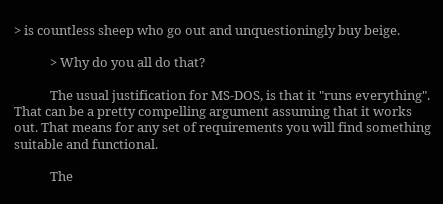> is countless sheep who go out and unquestioningly buy beige.

            > Why do you all do that?

            The usual justification for MS-DOS, is that it "runs everything". That can be a pretty compelling argument assuming that it works out. That means for any set of requirements you will find something suitable and functional.

            The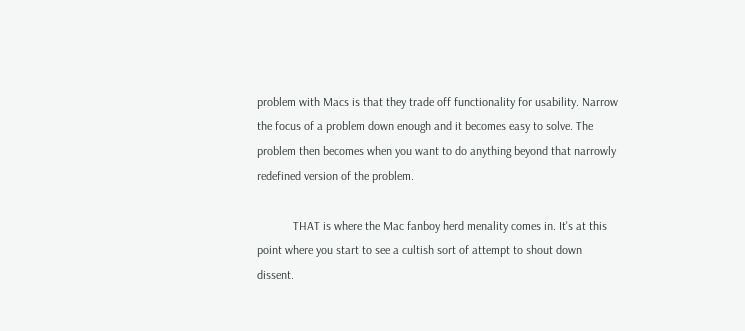problem with Macs is that they trade off functionality for usability. Narrow the focus of a problem down enough and it becomes easy to solve. The problem then becomes when you want to do anything beyond that narrowly redefined version of the problem.

            THAT is where the Mac fanboy herd menality comes in. It's at this point where you start to see a cultish sort of attempt to shout down dissent.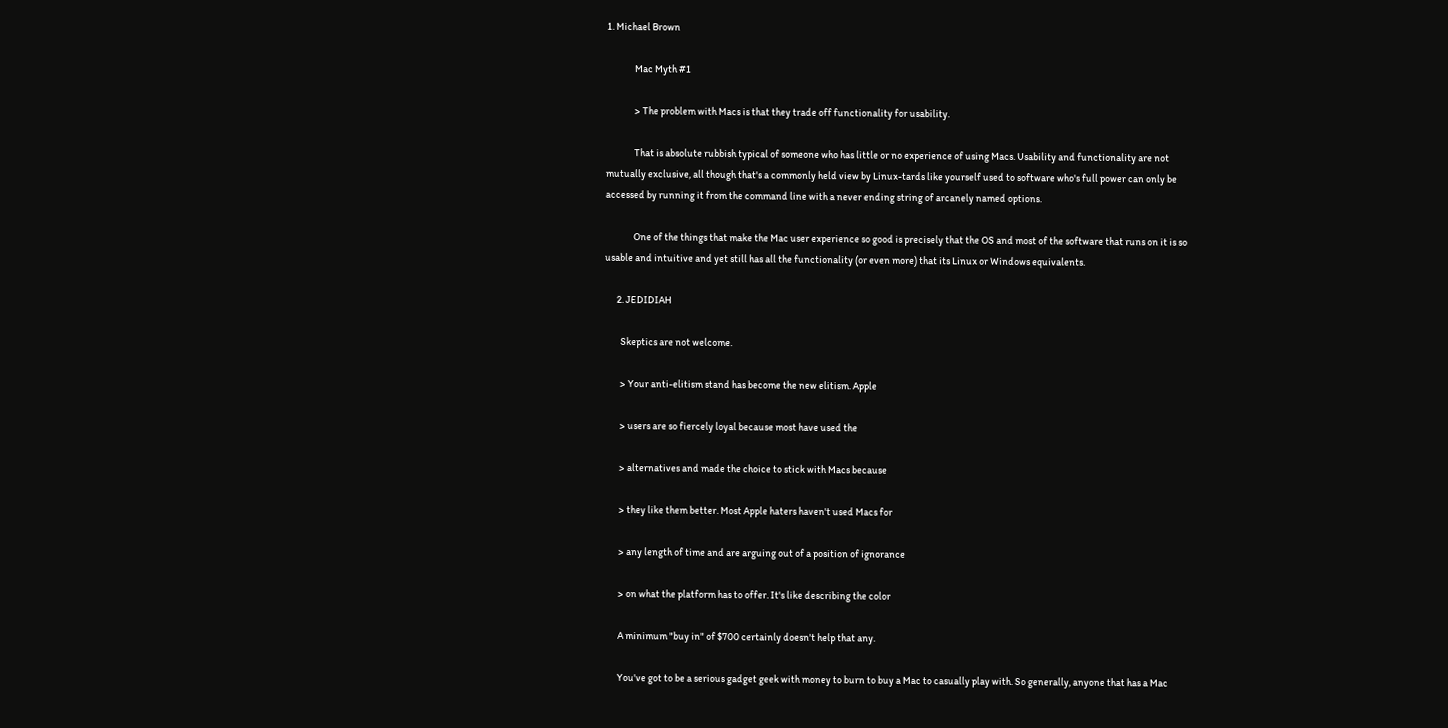1. Michael Brown

              Mac Myth #1

              > The problem with Macs is that they trade off functionality for usability.

              That is absolute rubbish typical of someone who has little or no experience of using Macs. Usability and functionality are not mutually exclusive, all though that's a commonly held view by Linux-tards like yourself used to software who's full power can only be accessed by running it from the command line with a never ending string of arcanely named options.

              One of the things that make the Mac user experience so good is precisely that the OS and most of the software that runs on it is so usable and intuitive and yet still has all the functionality (or even more) that its Linux or Windows equivalents.

      2. JEDIDIAH

        Skeptics are not welcome.

        > Your anti-elitism stand has become the new elitism. Apple

        > users are so fiercely loyal because most have used the

        > alternatives and made the choice to stick with Macs because

        > they like them better. Most Apple haters haven't used Macs for

        > any length of time and are arguing out of a position of ignorance

        > on what the platform has to offer. It's like describing the color

        A minimum "buy in" of $700 certainly doesn't help that any.

        You've got to be a serious gadget geek with money to burn to buy a Mac to casually play with. So generally, anyone that has a Mac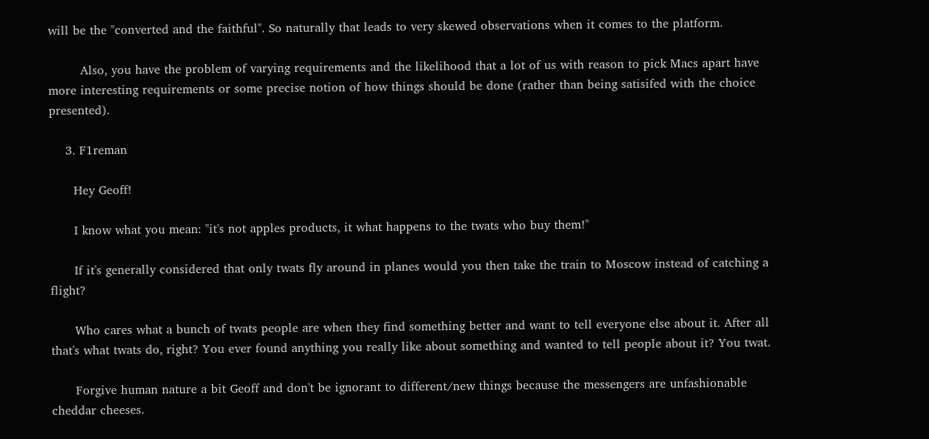will be the "converted and the faithful". So naturally that leads to very skewed observations when it comes to the platform.

        Also, you have the problem of varying requirements and the likelihood that a lot of us with reason to pick Macs apart have more interesting requirements or some precise notion of how things should be done (rather than being satisifed with the choice presented).

    3. F1reman

      Hey Geoff!

      I know what you mean: "it's not apples products, it what happens to the twats who buy them!"

      If it's generally considered that only twats fly around in planes would you then take the train to Moscow instead of catching a flight?

      Who cares what a bunch of twats people are when they find something better and want to tell everyone else about it. After all that's what twats do, right? You ever found anything you really like about something and wanted to tell people about it? You twat.

      Forgive human nature a bit Geoff and don't be ignorant to different/new things because the messengers are unfashionable cheddar cheeses.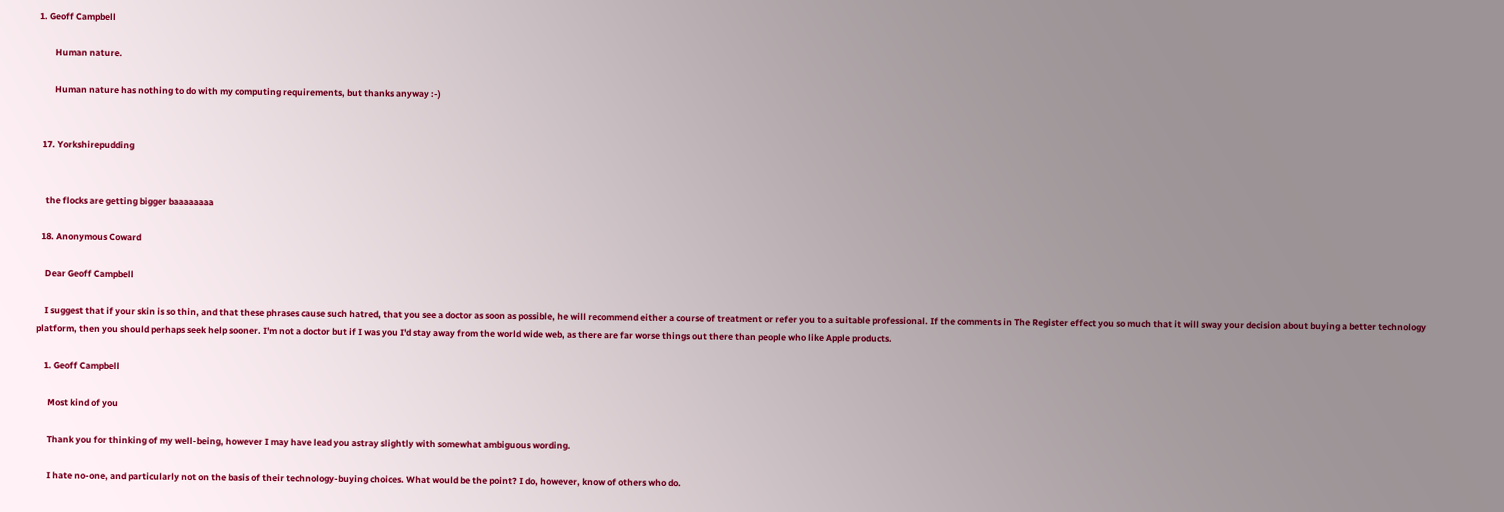1. Geoff Campbell

        Human nature.

        Human nature has nothing to do with my computing requirements, but thanks anyway :-)


  17. Yorkshirepudding


    the flocks are getting bigger baaaaaaaa

  18. Anonymous Coward

    Dear Geoff Campbell

    I suggest that if your skin is so thin, and that these phrases cause such hatred, that you see a doctor as soon as possible, he will recommend either a course of treatment or refer you to a suitable professional. If the comments in The Register effect you so much that it will sway your decision about buying a better technology platform, then you should perhaps seek help sooner. I'm not a doctor but if I was you I'd stay away from the world wide web, as there are far worse things out there than people who like Apple products.

    1. Geoff Campbell

      Most kind of you

      Thank you for thinking of my well-being, however I may have lead you astray slightly with somewhat ambiguous wording.

      I hate no-one, and particularly not on the basis of their technology-buying choices. What would be the point? I do, however, know of others who do.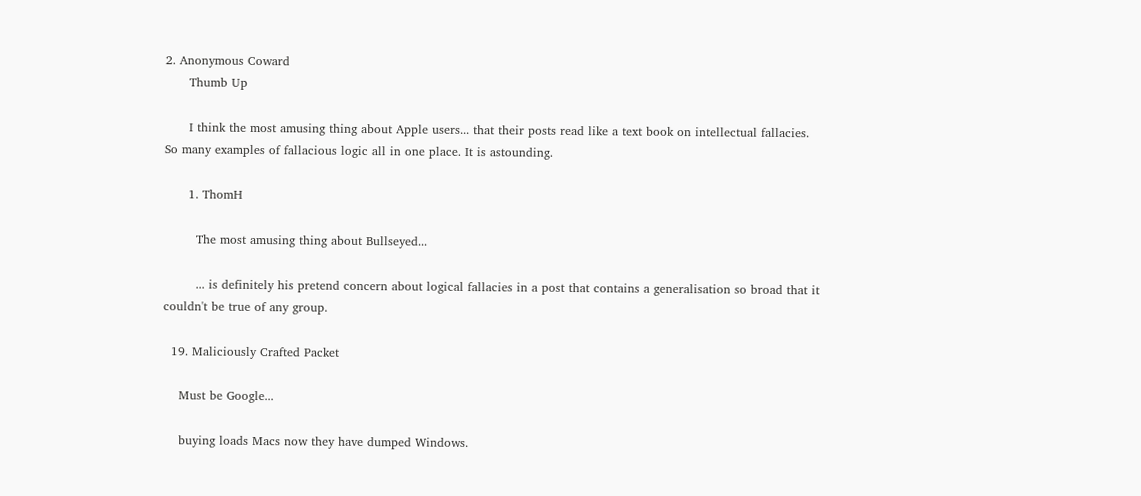2. Anonymous Coward
      Thumb Up

      I think the most amusing thing about Apple users... that their posts read like a text book on intellectual fallacies. So many examples of fallacious logic all in one place. It is astounding.

      1. ThomH

        The most amusing thing about Bullseyed...

        ... is definitely his pretend concern about logical fallacies in a post that contains a generalisation so broad that it couldn't be true of any group.

  19. Maliciously Crafted Packet

    Must be Google...

    buying loads Macs now they have dumped Windows.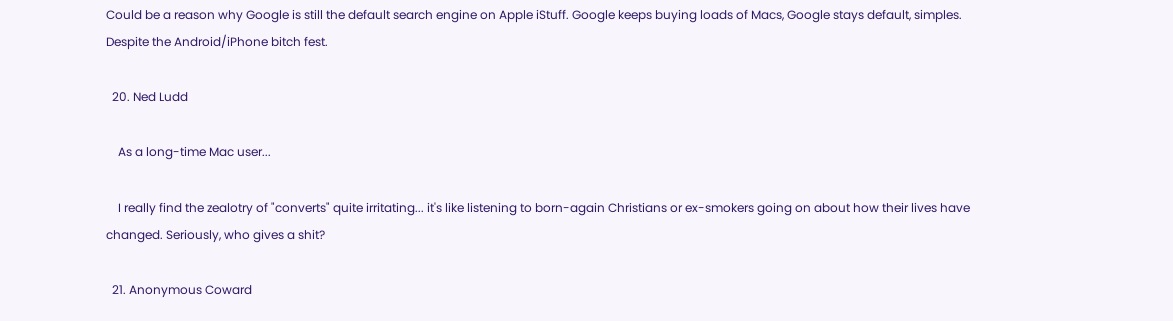Could be a reason why Google is still the default search engine on Apple iStuff. Google keeps buying loads of Macs, Google stays default, simples. Despite the Android/iPhone bitch fest.

  20. Ned Ludd

    As a long-time Mac user...

    I really find the zealotry of "converts" quite irritating... it's like listening to born-again Christians or ex-smokers going on about how their lives have changed. Seriously, who gives a shit?

  21. Anonymous Coward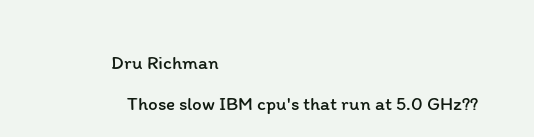Dru Richman

    Those slow IBM cpu's that run at 5.0 GHz??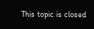This topic is closed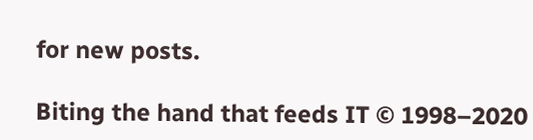for new posts.

Biting the hand that feeds IT © 1998–2020